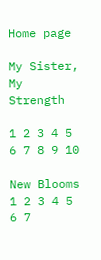Home page

My Sister,
My Strength

1 2 3 4 5 6 7 8 9 10

New Blooms
1 2 3 4 5 6 7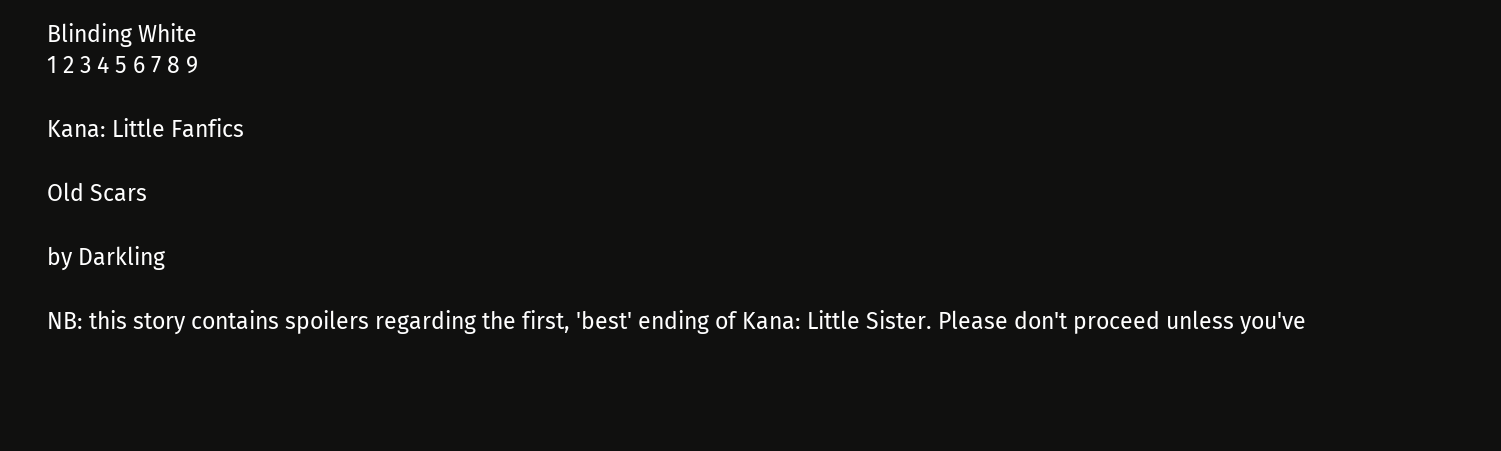Blinding White
1 2 3 4 5 6 7 8 9

Kana: Little Fanfics

Old Scars

by Darkling

NB: this story contains spoilers regarding the first, 'best' ending of Kana: Little Sister. Please don't proceed unless you've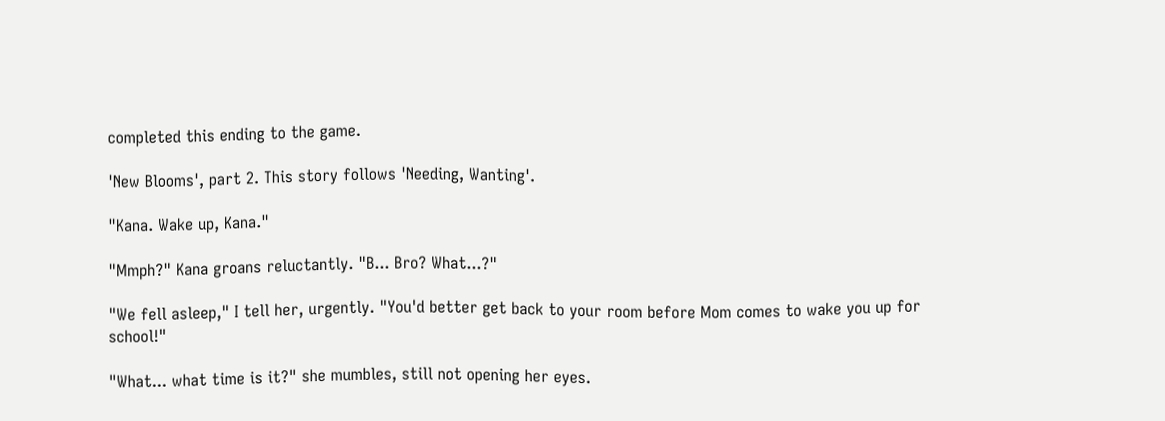completed this ending to the game.

'New Blooms', part 2. This story follows 'Needing, Wanting'.

"Kana. Wake up, Kana."

"Mmph?" Kana groans reluctantly. "B... Bro? What...?"

"We fell asleep," I tell her, urgently. "You'd better get back to your room before Mom comes to wake you up for school!"

"What... what time is it?" she mumbles, still not opening her eyes.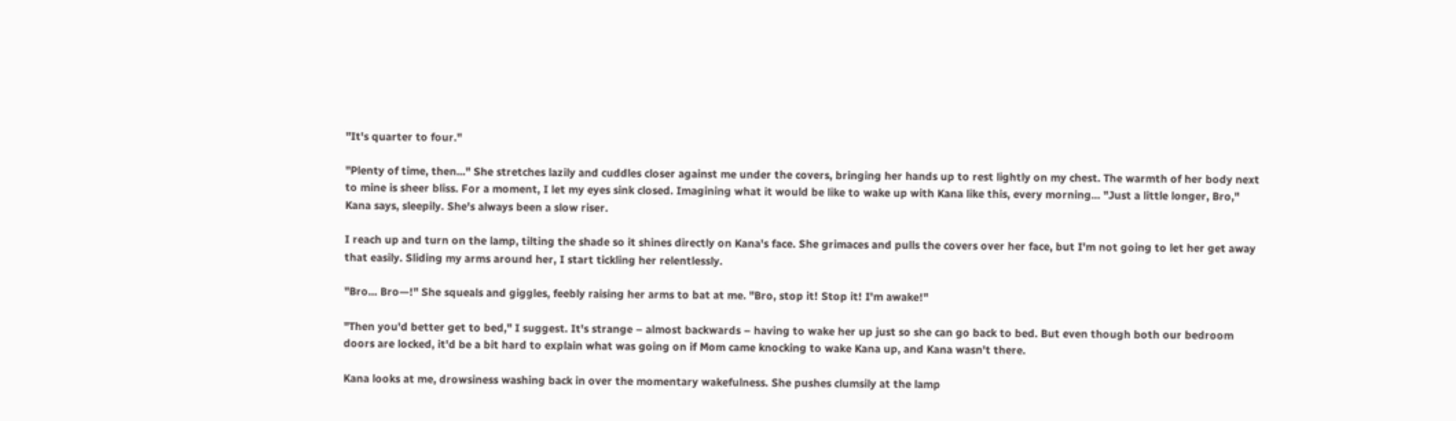"It's quarter to four."

"Plenty of time, then..." She stretches lazily and cuddles closer against me under the covers, bringing her hands up to rest lightly on my chest. The warmth of her body next to mine is sheer bliss. For a moment, I let my eyes sink closed. Imagining what it would be like to wake up with Kana like this, every morning... "Just a little longer, Bro," Kana says, sleepily. She's always been a slow riser.

I reach up and turn on the lamp, tilting the shade so it shines directly on Kana's face. She grimaces and pulls the covers over her face, but I'm not going to let her get away that easily. Sliding my arms around her, I start tickling her relentlessly.

"Bro... Bro—!" She squeals and giggles, feebly raising her arms to bat at me. "Bro, stop it! Stop it! I'm awake!"

"Then you'd better get to bed," I suggest. It's strange – almost backwards – having to wake her up just so she can go back to bed. But even though both our bedroom doors are locked, it'd be a bit hard to explain what was going on if Mom came knocking to wake Kana up, and Kana wasn't there.

Kana looks at me, drowsiness washing back in over the momentary wakefulness. She pushes clumsily at the lamp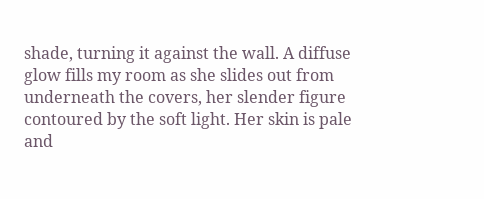shade, turning it against the wall. A diffuse glow fills my room as she slides out from underneath the covers, her slender figure contoured by the soft light. Her skin is pale and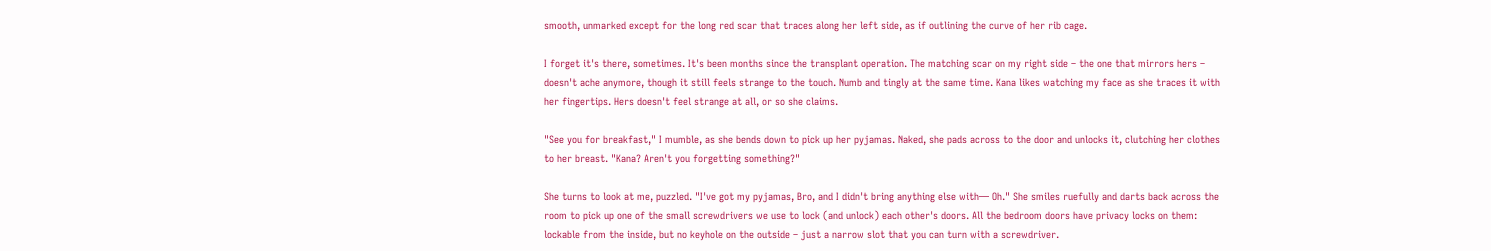smooth, unmarked except for the long red scar that traces along her left side, as if outlining the curve of her rib cage.

I forget it's there, sometimes. It's been months since the transplant operation. The matching scar on my right side – the one that mirrors hers – doesn't ache anymore, though it still feels strange to the touch. Numb and tingly at the same time. Kana likes watching my face as she traces it with her fingertips. Hers doesn't feel strange at all, or so she claims.

"See you for breakfast," I mumble, as she bends down to pick up her pyjamas. Naked, she pads across to the door and unlocks it, clutching her clothes to her breast. "Kana? Aren't you forgetting something?"

She turns to look at me, puzzled. "I've got my pyjamas, Bro, and I didn't bring anything else with— Oh." She smiles ruefully and darts back across the room to pick up one of the small screwdrivers we use to lock (and unlock) each other's doors. All the bedroom doors have privacy locks on them: lockable from the inside, but no keyhole on the outside – just a narrow slot that you can turn with a screwdriver.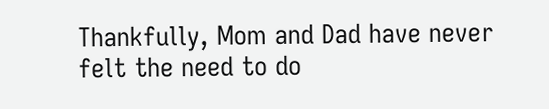Thankfully, Mom and Dad have never felt the need to do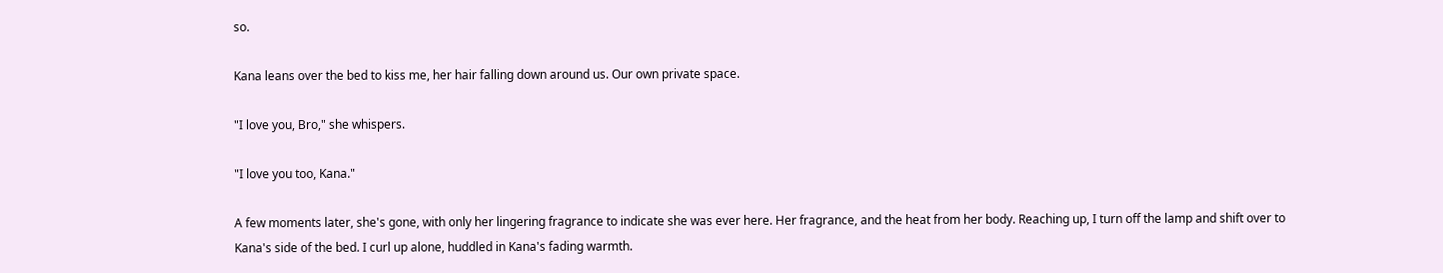so.

Kana leans over the bed to kiss me, her hair falling down around us. Our own private space.

"I love you, Bro," she whispers.

"I love you too, Kana."

A few moments later, she's gone, with only her lingering fragrance to indicate she was ever here. Her fragrance, and the heat from her body. Reaching up, I turn off the lamp and shift over to Kana's side of the bed. I curl up alone, huddled in Kana's fading warmth.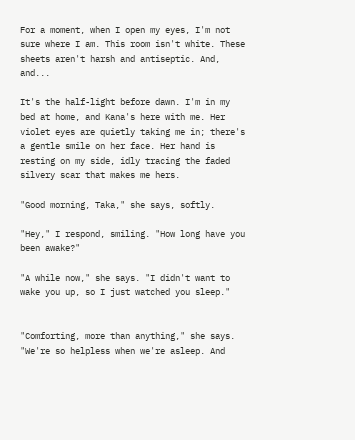For a moment, when I open my eyes, I'm not sure where I am. This room isn't white. These sheets aren't harsh and antiseptic. And, and...

It's the half-light before dawn. I'm in my bed at home, and Kana's here with me. Her violet eyes are quietly taking me in; there's a gentle smile on her face. Her hand is resting on my side, idly tracing the faded silvery scar that makes me hers.

"Good morning, Taka," she says, softly.

"Hey," I respond, smiling. "How long have you been awake?"

"A while now," she says. "I didn't want to wake you up, so I just watched you sleep."


"Comforting, more than anything," she says. "We're so helpless when we're asleep. And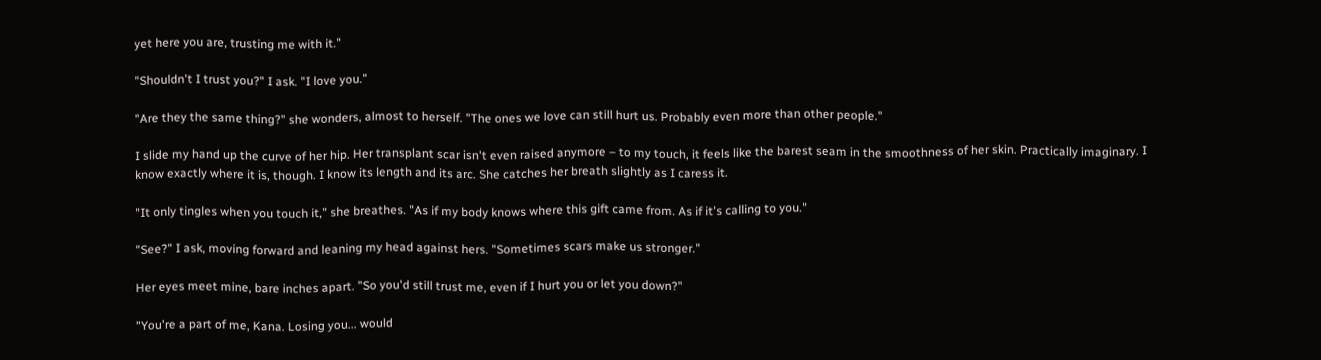yet here you are, trusting me with it."

"Shouldn't I trust you?" I ask. "I love you."

"Are they the same thing?" she wonders, almost to herself. "The ones we love can still hurt us. Probably even more than other people."

I slide my hand up the curve of her hip. Her transplant scar isn't even raised anymore – to my touch, it feels like the barest seam in the smoothness of her skin. Practically imaginary. I know exactly where it is, though. I know its length and its arc. She catches her breath slightly as I caress it.

"It only tingles when you touch it," she breathes. "As if my body knows where this gift came from. As if it's calling to you."

"See?" I ask, moving forward and leaning my head against hers. "Sometimes scars make us stronger."

Her eyes meet mine, bare inches apart. "So you'd still trust me, even if I hurt you or let you down?"

"You're a part of me, Kana. Losing you... would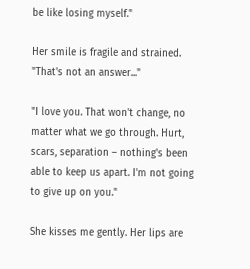be like losing myself."

Her smile is fragile and strained. "That's not an answer..."

"I love you. That won't change, no matter what we go through. Hurt, scars, separation – nothing's been able to keep us apart. I'm not going to give up on you."

She kisses me gently. Her lips are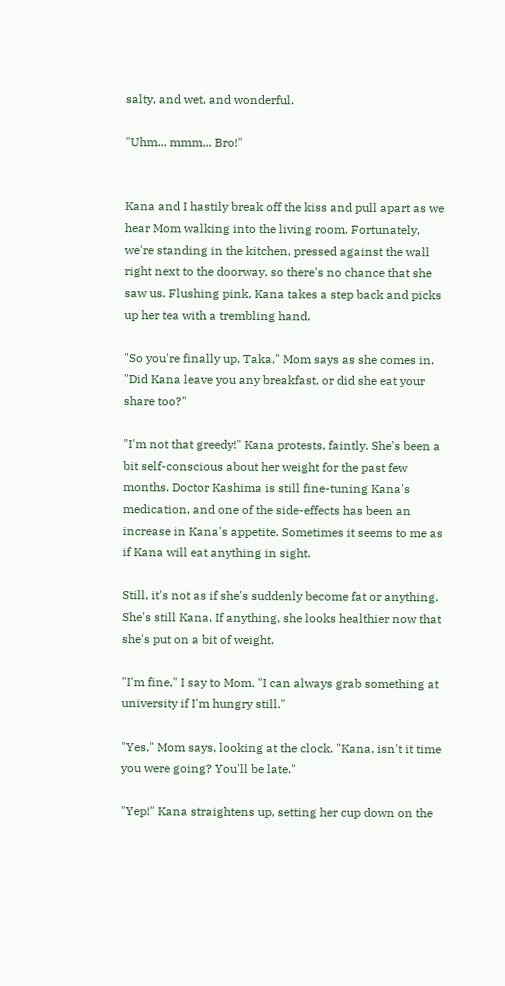salty, and wet, and wonderful.

"Uhm... mmm... Bro!"


Kana and I hastily break off the kiss and pull apart as we hear Mom walking into the living room. Fortunately, we're standing in the kitchen, pressed against the wall right next to the doorway, so there's no chance that she saw us. Flushing pink, Kana takes a step back and picks up her tea with a trembling hand.

"So you're finally up, Taka," Mom says as she comes in. "Did Kana leave you any breakfast, or did she eat your share too?"

"I'm not that greedy!" Kana protests, faintly. She's been a bit self-conscious about her weight for the past few months. Doctor Kashima is still fine-tuning Kana's medication, and one of the side-effects has been an increase in Kana's appetite. Sometimes it seems to me as if Kana will eat anything in sight.

Still, it's not as if she's suddenly become fat or anything. She's still Kana. If anything, she looks healthier now that she's put on a bit of weight.

"I'm fine," I say to Mom. "I can always grab something at university if I'm hungry still."

"Yes," Mom says, looking at the clock. "Kana, isn't it time you were going? You'll be late."

"Yep!" Kana straightens up, setting her cup down on the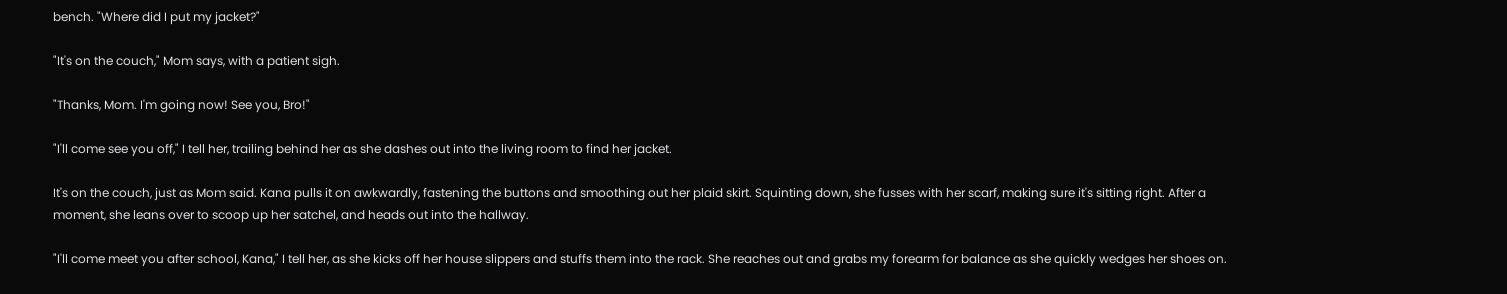bench. "Where did I put my jacket?"

"It's on the couch," Mom says, with a patient sigh.

"Thanks, Mom. I'm going now! See you, Bro!"

"I'll come see you off," I tell her, trailing behind her as she dashes out into the living room to find her jacket.

It's on the couch, just as Mom said. Kana pulls it on awkwardly, fastening the buttons and smoothing out her plaid skirt. Squinting down, she fusses with her scarf, making sure it's sitting right. After a moment, she leans over to scoop up her satchel, and heads out into the hallway.

"I'll come meet you after school, Kana," I tell her, as she kicks off her house slippers and stuffs them into the rack. She reaches out and grabs my forearm for balance as she quickly wedges her shoes on.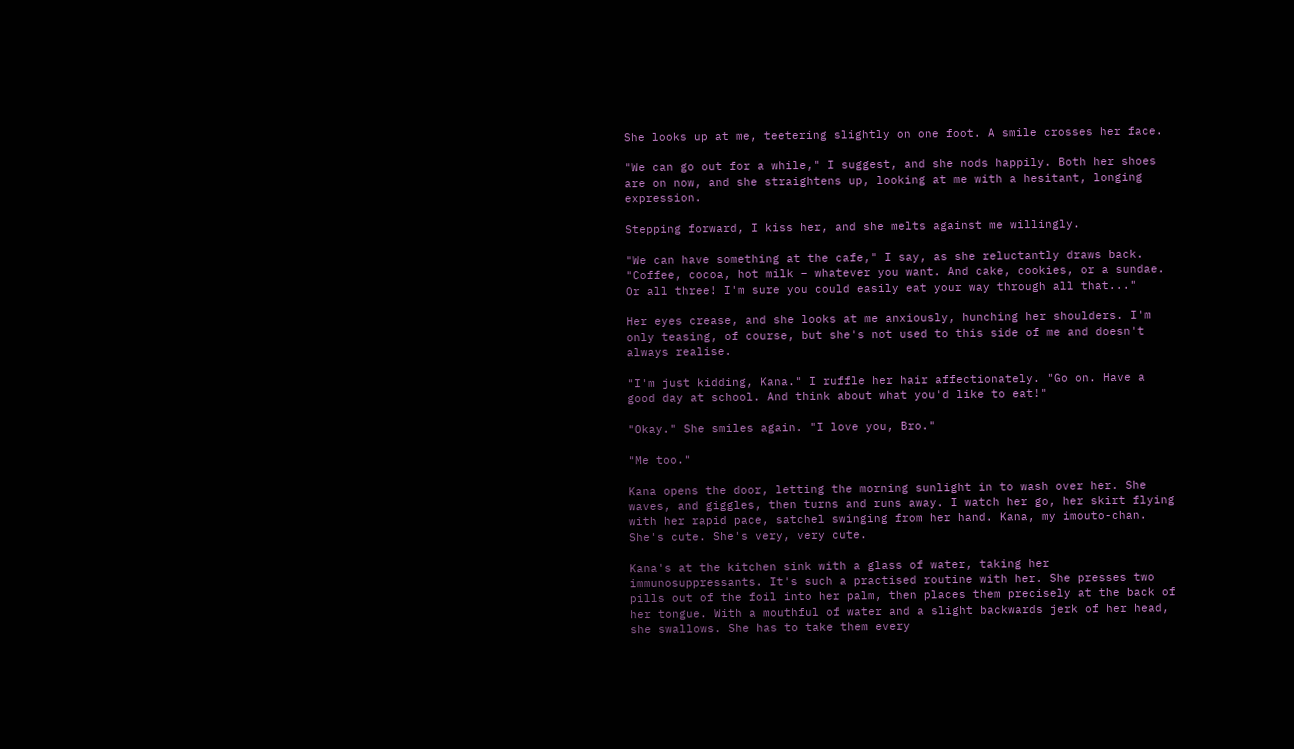She looks up at me, teetering slightly on one foot. A smile crosses her face.

"We can go out for a while," I suggest, and she nods happily. Both her shoes are on now, and she straightens up, looking at me with a hesitant, longing expression.

Stepping forward, I kiss her, and she melts against me willingly.

"We can have something at the cafe," I say, as she reluctantly draws back. "Coffee, cocoa, hot milk – whatever you want. And cake, cookies, or a sundae. Or all three! I'm sure you could easily eat your way through all that..."

Her eyes crease, and she looks at me anxiously, hunching her shoulders. I'm only teasing, of course, but she's not used to this side of me and doesn't always realise.

"I'm just kidding, Kana." I ruffle her hair affectionately. "Go on. Have a good day at school. And think about what you'd like to eat!"

"Okay." She smiles again. "I love you, Bro."

"Me too."

Kana opens the door, letting the morning sunlight in to wash over her. She waves, and giggles, then turns and runs away. I watch her go, her skirt flying with her rapid pace, satchel swinging from her hand. Kana, my imouto-chan. She's cute. She's very, very cute.

Kana's at the kitchen sink with a glass of water, taking her immunosuppressants. It's such a practised routine with her. She presses two pills out of the foil into her palm, then places them precisely at the back of her tongue. With a mouthful of water and a slight backwards jerk of her head, she swallows. She has to take them every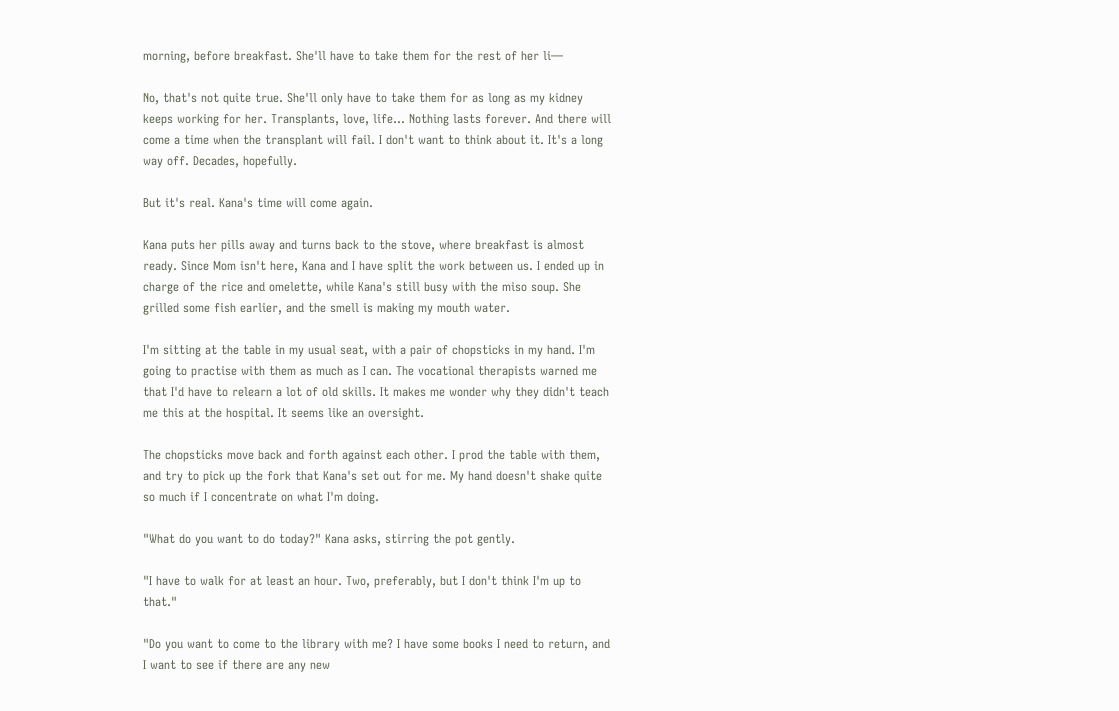morning, before breakfast. She'll have to take them for the rest of her li—

No, that's not quite true. She'll only have to take them for as long as my kidney keeps working for her. Transplants, love, life... Nothing lasts forever. And there will come a time when the transplant will fail. I don't want to think about it. It's a long way off. Decades, hopefully.

But it's real. Kana's time will come again.

Kana puts her pills away and turns back to the stove, where breakfast is almost ready. Since Mom isn't here, Kana and I have split the work between us. I ended up in charge of the rice and omelette, while Kana's still busy with the miso soup. She grilled some fish earlier, and the smell is making my mouth water.

I'm sitting at the table in my usual seat, with a pair of chopsticks in my hand. I'm going to practise with them as much as I can. The vocational therapists warned me that I'd have to relearn a lot of old skills. It makes me wonder why they didn't teach me this at the hospital. It seems like an oversight.

The chopsticks move back and forth against each other. I prod the table with them, and try to pick up the fork that Kana's set out for me. My hand doesn't shake quite so much if I concentrate on what I'm doing.

"What do you want to do today?" Kana asks, stirring the pot gently.

"I have to walk for at least an hour. Two, preferably, but I don't think I'm up to that."

"Do you want to come to the library with me? I have some books I need to return, and I want to see if there are any new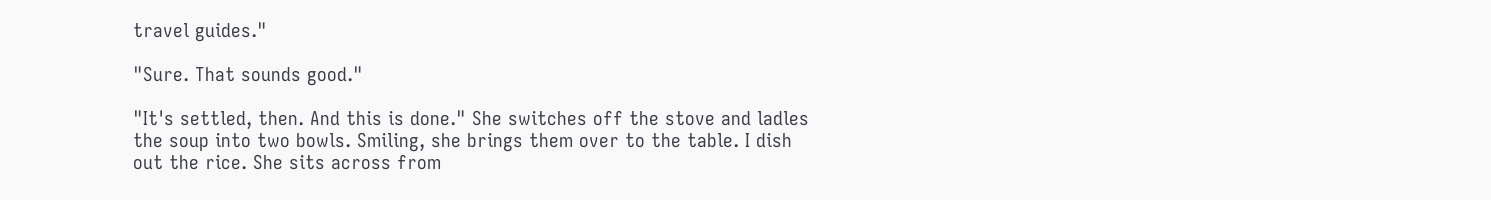travel guides."

"Sure. That sounds good."

"It's settled, then. And this is done." She switches off the stove and ladles the soup into two bowls. Smiling, she brings them over to the table. I dish out the rice. She sits across from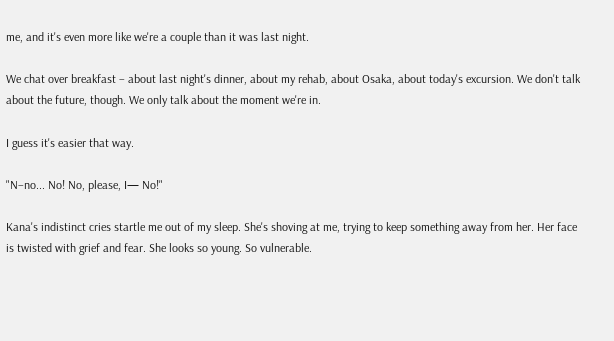me, and it's even more like we're a couple than it was last night.

We chat over breakfast – about last night's dinner, about my rehab, about Osaka, about today's excursion. We don't talk about the future, though. We only talk about the moment we're in.

I guess it's easier that way.

"N–no... No! No, please, I— No!"

Kana's indistinct cries startle me out of my sleep. She's shoving at me, trying to keep something away from her. Her face is twisted with grief and fear. She looks so young. So vulnerable.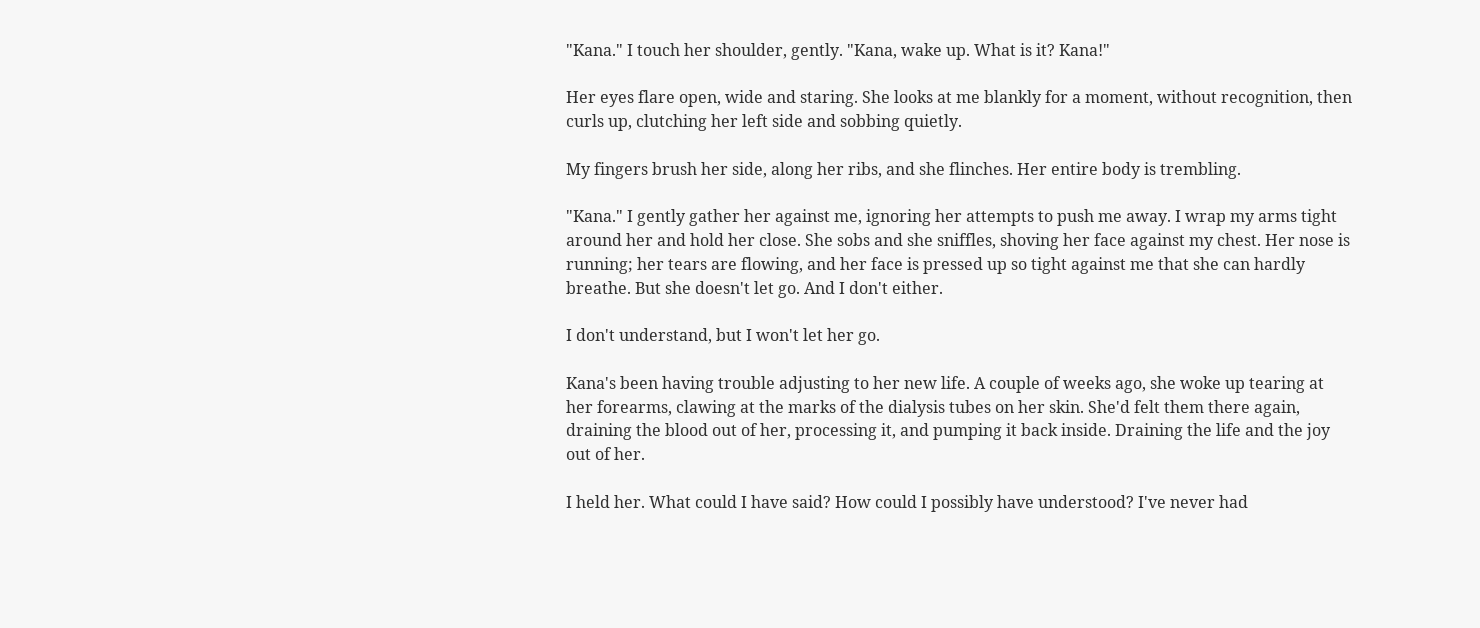"Kana." I touch her shoulder, gently. "Kana, wake up. What is it? Kana!"

Her eyes flare open, wide and staring. She looks at me blankly for a moment, without recognition, then curls up, clutching her left side and sobbing quietly.

My fingers brush her side, along her ribs, and she flinches. Her entire body is trembling.

"Kana." I gently gather her against me, ignoring her attempts to push me away. I wrap my arms tight around her and hold her close. She sobs and she sniffles, shoving her face against my chest. Her nose is running; her tears are flowing, and her face is pressed up so tight against me that she can hardly breathe. But she doesn't let go. And I don't either.

I don't understand, but I won't let her go.

Kana's been having trouble adjusting to her new life. A couple of weeks ago, she woke up tearing at her forearms, clawing at the marks of the dialysis tubes on her skin. She'd felt them there again, draining the blood out of her, processing it, and pumping it back inside. Draining the life and the joy out of her.

I held her. What could I have said? How could I possibly have understood? I've never had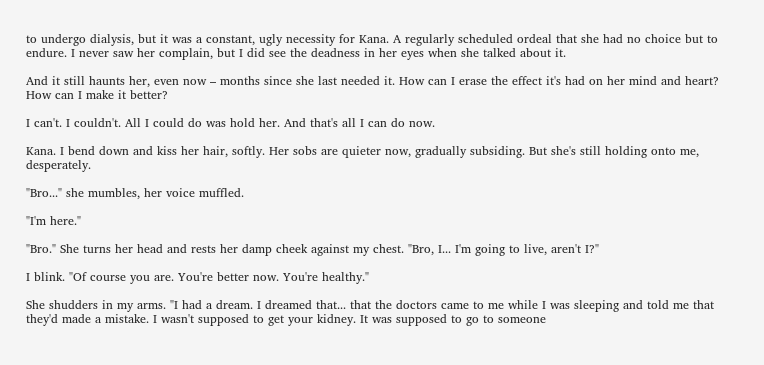to undergo dialysis, but it was a constant, ugly necessity for Kana. A regularly scheduled ordeal that she had no choice but to endure. I never saw her complain, but I did see the deadness in her eyes when she talked about it.

And it still haunts her, even now – months since she last needed it. How can I erase the effect it's had on her mind and heart? How can I make it better?

I can't. I couldn't. All I could do was hold her. And that's all I can do now.

Kana. I bend down and kiss her hair, softly. Her sobs are quieter now, gradually subsiding. But she's still holding onto me, desperately.

"Bro..." she mumbles, her voice muffled.

"I'm here."

"Bro." She turns her head and rests her damp cheek against my chest. "Bro, I... I'm going to live, aren't I?"

I blink. "Of course you are. You're better now. You're healthy."

She shudders in my arms. "I had a dream. I dreamed that... that the doctors came to me while I was sleeping and told me that they'd made a mistake. I wasn't supposed to get your kidney. It was supposed to go to someone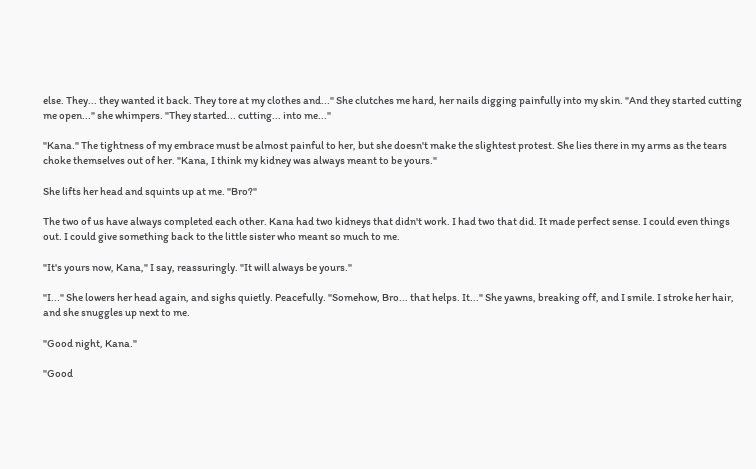else. They... they wanted it back. They tore at my clothes and..." She clutches me hard, her nails digging painfully into my skin. "And they started cutting me open..." she whimpers. "They started... cutting... into me..."

"Kana." The tightness of my embrace must be almost painful to her, but she doesn't make the slightest protest. She lies there in my arms as the tears choke themselves out of her. "Kana, I think my kidney was always meant to be yours."

She lifts her head and squints up at me. "Bro?"

The two of us have always completed each other. Kana had two kidneys that didn't work. I had two that did. It made perfect sense. I could even things out. I could give something back to the little sister who meant so much to me.

"It's yours now, Kana," I say, reassuringly. "It will always be yours."

"I..." She lowers her head again, and sighs quietly. Peacefully. "Somehow, Bro... that helps. It..." She yawns, breaking off, and I smile. I stroke her hair, and she snuggles up next to me.

"Good night, Kana."

"Good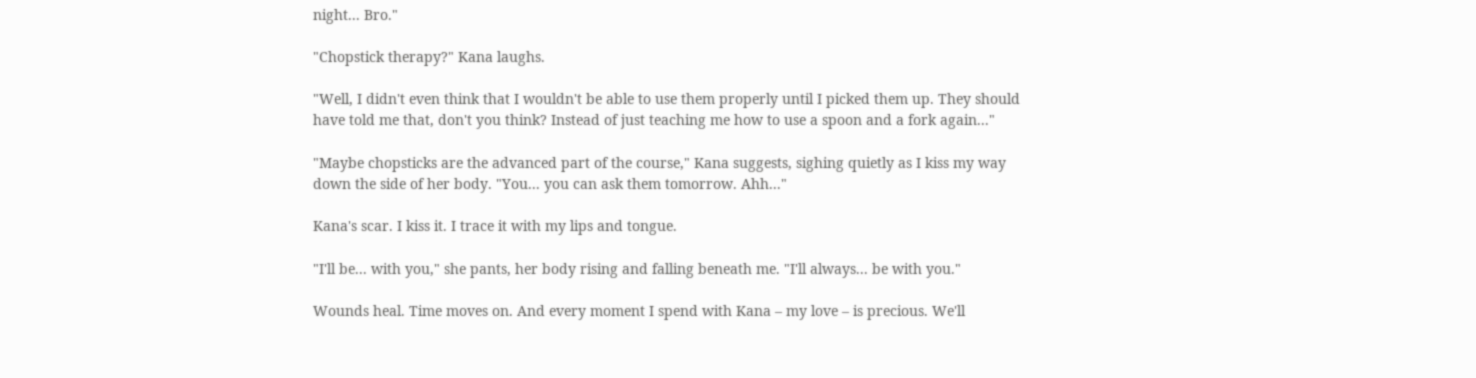night... Bro."

"Chopstick therapy?" Kana laughs.

"Well, I didn't even think that I wouldn't be able to use them properly until I picked them up. They should have told me that, don't you think? Instead of just teaching me how to use a spoon and a fork again..."

"Maybe chopsticks are the advanced part of the course," Kana suggests, sighing quietly as I kiss my way down the side of her body. "You... you can ask them tomorrow. Ahh..."

Kana's scar. I kiss it. I trace it with my lips and tongue.

"I'll be... with you," she pants, her body rising and falling beneath me. "I'll always... be with you."

Wounds heal. Time moves on. And every moment I spend with Kana – my love – is precious. We'll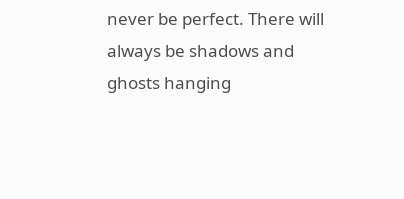never be perfect. There will always be shadows and ghosts hanging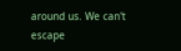around us. We can't escape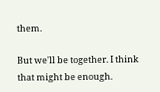them.

But we'll be together. I think that might be enough.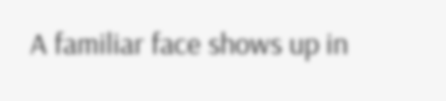A familiar face shows up in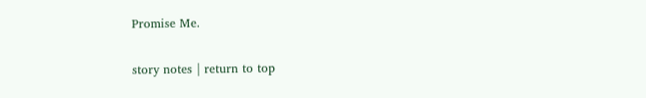Promise Me.

story notes | return to top